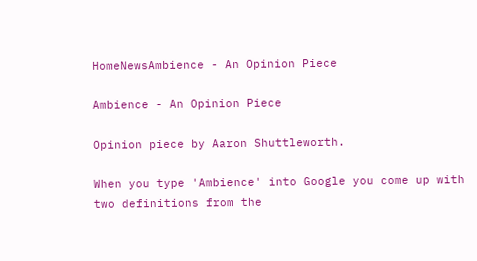HomeNewsAmbience - An Opinion Piece

Ambience - An Opinion Piece

Opinion piece by Aaron Shuttleworth.

When you type 'Ambience' into Google you come up with two definitions from the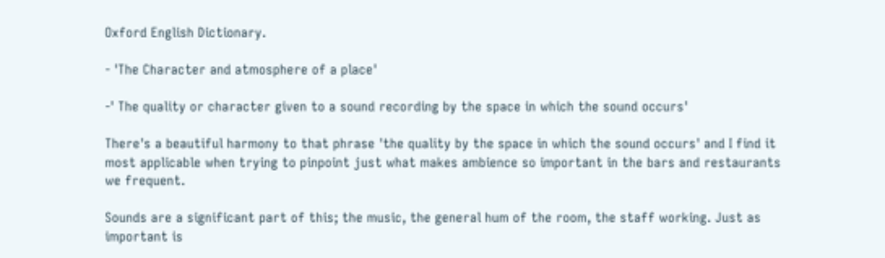Oxford English Dictionary.

- 'The Character and atmosphere of a place'

-' The quality or character given to a sound recording by the space in which the sound occurs'

There's a beautiful harmony to that phrase 'the quality by the space in which the sound occurs' and I find it most applicable when trying to pinpoint just what makes ambience so important in the bars and restaurants we frequent.

Sounds are a significant part of this; the music, the general hum of the room, the staff working. Just as important is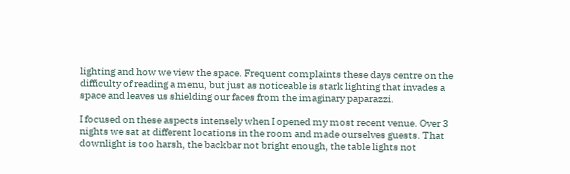lighting and how we view the space. Frequent complaints these days centre on the difficulty of reading a menu, but just as noticeable is stark lighting that invades a space and leaves us shielding our faces from the imaginary paparazzi.

I focused on these aspects intensely when I opened my most recent venue. Over 3 nights we sat at different locations in the room and made ourselves guests. That downlight is too harsh, the backbar not bright enough, the table lights not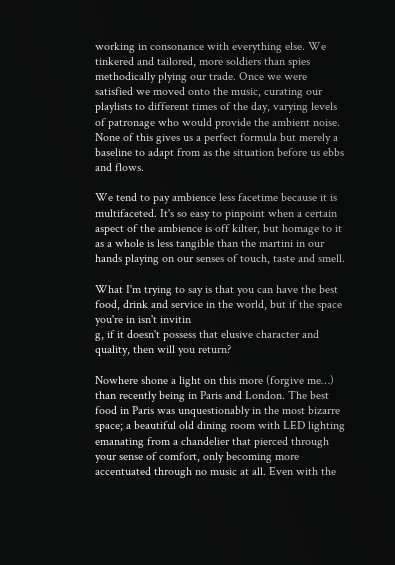working in consonance with everything else. We tinkered and tailored, more soldiers than spies methodically plying our trade. Once we were satisfied we moved onto the music, curating our playlists to different times of the day, varying levels of patronage who would provide the ambient noise. None of this gives us a perfect formula but merely a
baseline to adapt from as the situation before us ebbs and flows.

We tend to pay ambience less facetime because it is multifaceted. It's so easy to pinpoint when a certain aspect of the ambience is off kilter, but homage to it as a whole is less tangible than the martini in our hands playing on our senses of touch, taste and smell.

What I'm trying to say is that you can have the best food, drink and service in the world, but if the space you're in isn't invitin
g, if it doesn't possess that elusive character and quality, then will you return?

Nowhere shone a light on this more (forgive me…) than recently being in Paris and London. The best food in Paris was unquestionably in the most bizarre space; a beautiful old dining room with LED lighting emanating from a chandelier that pierced through your sense of comfort, only becoming more accentuated through no music at all. Even with the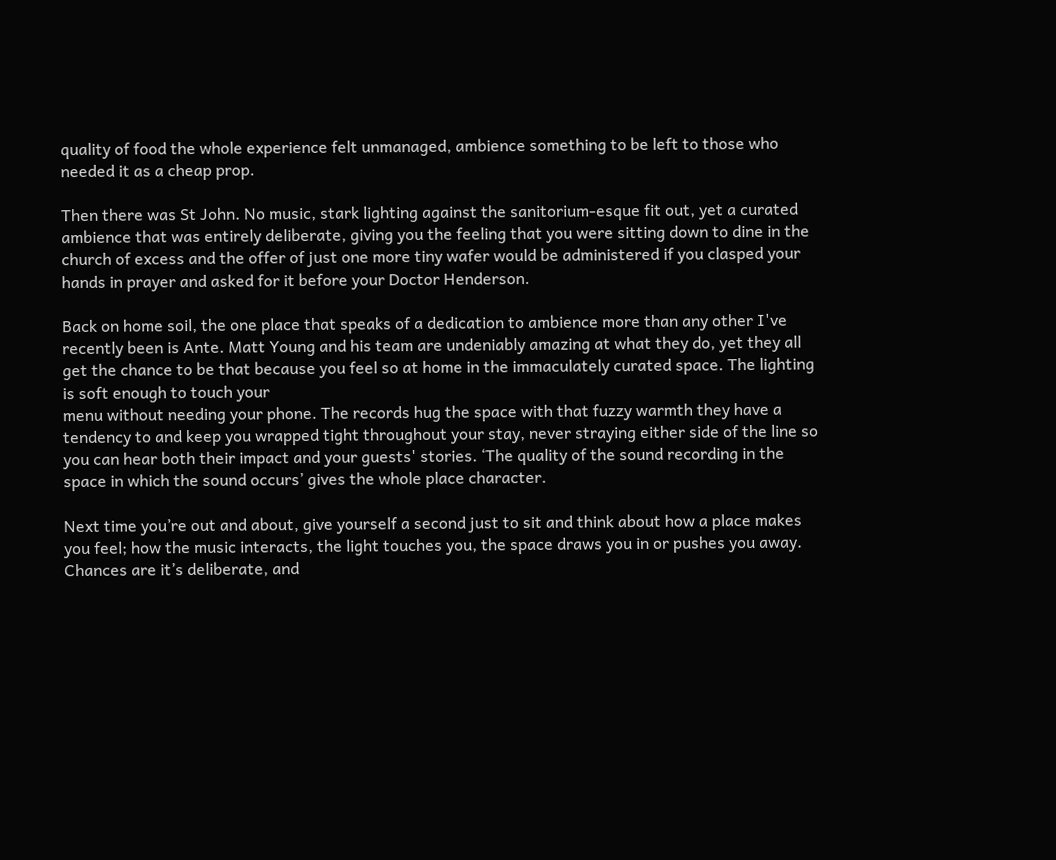quality of food the whole experience felt unmanaged, ambience something to be left to those who needed it as a cheap prop.

Then there was St John. No music, stark lighting against the sanitorium-esque fit out, yet a curated ambience that was entirely deliberate, giving you the feeling that you were sitting down to dine in the church of excess and the offer of just one more tiny wafer would be administered if you clasped your hands in prayer and asked for it before your Doctor Henderson.

Back on home soil, the one place that speaks of a dedication to ambience more than any other I've recently been is Ante. Matt Young and his team are undeniably amazing at what they do, yet they all get the chance to be that because you feel so at home in the immaculately curated space. The lighting is soft enough to touch your
menu without needing your phone. The records hug the space with that fuzzy warmth they have a tendency to and keep you wrapped tight throughout your stay, never straying either side of the line so you can hear both their impact and your guests' stories. ‘The quality of the sound recording in the space in which the sound occurs’ gives the whole place character.

Next time you’re out and about, give yourself a second just to sit and think about how a place makes you feel; how the music interacts, the light touches you, the space draws you in or pushes you away. Chances are it’s deliberate, and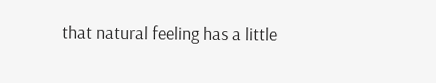that natural feeling has a little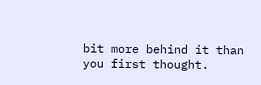bit more behind it than you first thought.